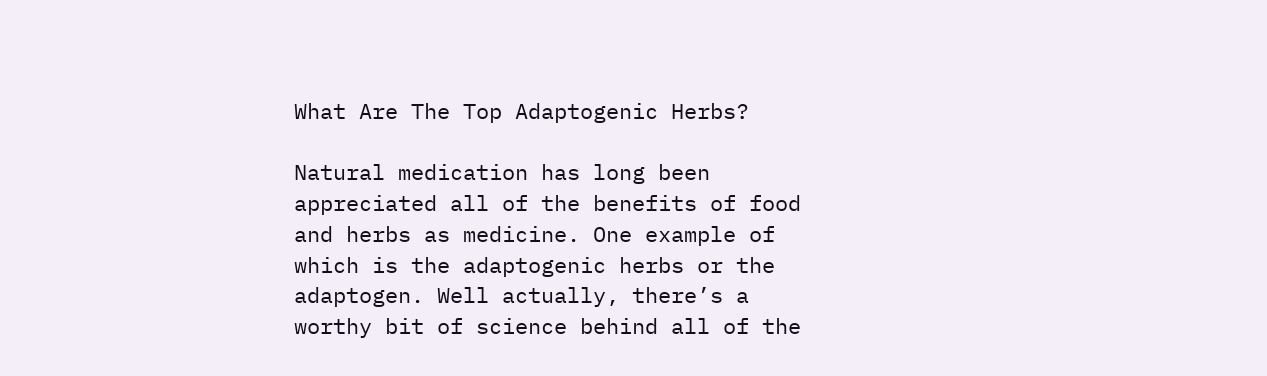What Are The Top Adaptogenic Herbs?

Natural medication has long been appreciated all of the benefits of food and herbs as medicine. One example of which is the adaptogenic herbs or the adaptogen. Well actually, there’s a worthy bit of science behind all of the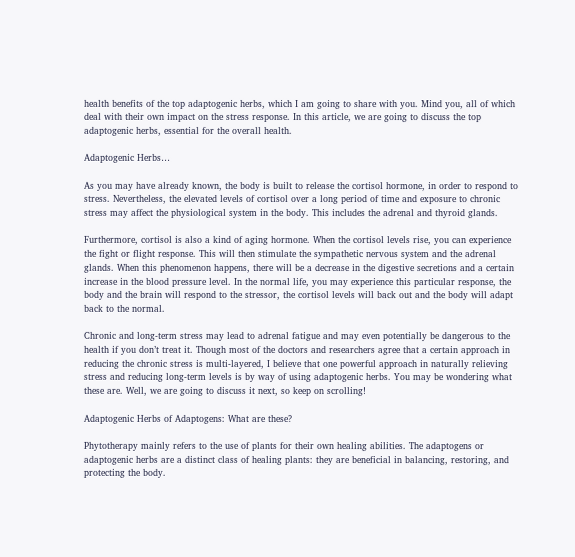health benefits of the top adaptogenic herbs, which I am going to share with you. Mind you, all of which deal with their own impact on the stress response. In this article, we are going to discuss the top adaptogenic herbs, essential for the overall health.

Adaptogenic Herbs…

As you may have already known, the body is built to release the cortisol hormone, in order to respond to stress. Nevertheless, the elevated levels of cortisol over a long period of time and exposure to chronic stress may affect the physiological system in the body. This includes the adrenal and thyroid glands.

Furthermore, cortisol is also a kind of aging hormone. When the cortisol levels rise, you can experience the fight or flight response. This will then stimulate the sympathetic nervous system and the adrenal glands. When this phenomenon happens, there will be a decrease in the digestive secretions and a certain increase in the blood pressure level. In the normal life, you may experience this particular response, the body and the brain will respond to the stressor, the cortisol levels will back out and the body will adapt back to the normal.

Chronic and long-term stress may lead to adrenal fatigue and may even potentially be dangerous to the health if you don’t treat it. Though most of the doctors and researchers agree that a certain approach in reducing the chronic stress is multi-layered, I believe that one powerful approach in naturally relieving stress and reducing long-term levels is by way of using adaptogenic herbs. You may be wondering what these are. Well, we are going to discuss it next, so keep on scrolling!

Adaptogenic Herbs of Adaptogens: What are these?

Phytotherapy mainly refers to the use of plants for their own healing abilities. The adaptogens or adaptogenic herbs are a distinct class of healing plants: they are beneficial in balancing, restoring, and protecting the body.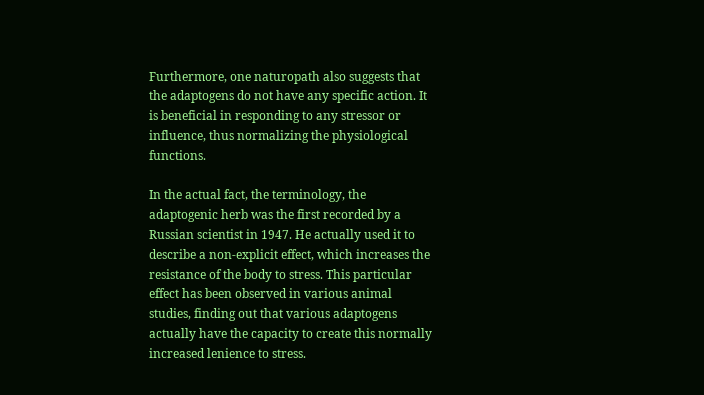Furthermore, one naturopath also suggests that the adaptogens do not have any specific action. It is beneficial in responding to any stressor or influence, thus normalizing the physiological functions.

In the actual fact, the terminology, the adaptogenic herb was the first recorded by a Russian scientist in 1947. He actually used it to describe a non-explicit effect, which increases the resistance of the body to stress. This particular effect has been observed in various animal studies, finding out that various adaptogens actually have the capacity to create this normally increased lenience to stress.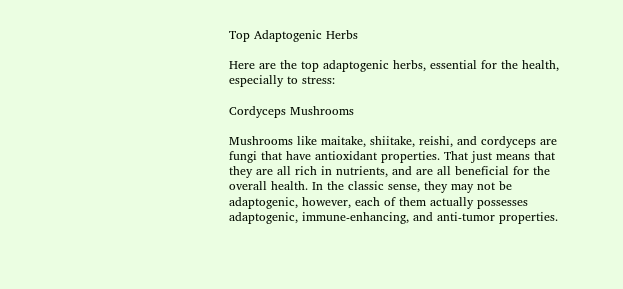Top Adaptogenic Herbs

Here are the top adaptogenic herbs, essential for the health, especially to stress:

Cordyceps Mushrooms

Mushrooms like maitake, shiitake, reishi, and cordyceps are fungi that have antioxidant properties. That just means that they are all rich in nutrients, and are all beneficial for the overall health. In the classic sense, they may not be adaptogenic, however, each of them actually possesses adaptogenic, immune-enhancing, and anti-tumor properties.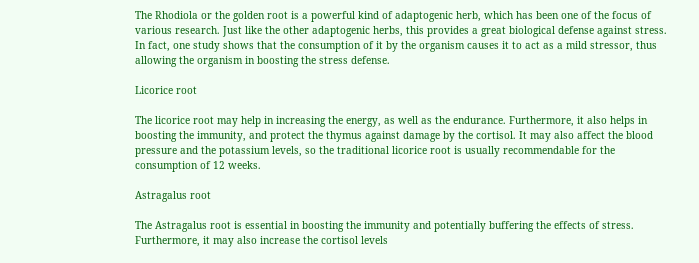The Rhodiola or the golden root is a powerful kind of adaptogenic herb, which has been one of the focus of various research. Just like the other adaptogenic herbs, this provides a great biological defense against stress. In fact, one study shows that the consumption of it by the organism causes it to act as a mild stressor, thus allowing the organism in boosting the stress defense.

Licorice root

The licorice root may help in increasing the energy, as well as the endurance. Furthermore, it also helps in boosting the immunity, and protect the thymus against damage by the cortisol. It may also affect the blood pressure and the potassium levels, so the traditional licorice root is usually recommendable for the consumption of 12 weeks.

Astragalus root

The Astragalus root is essential in boosting the immunity and potentially buffering the effects of stress. Furthermore, it may also increase the cortisol levels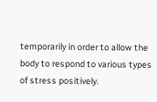temporarily in order to allow the body to respond to various types of stress positively.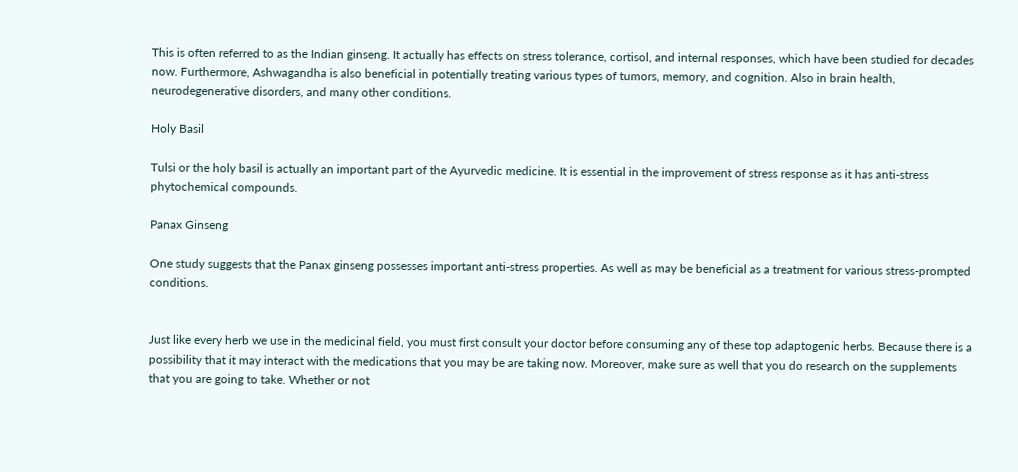This is often referred to as the Indian ginseng. It actually has effects on stress tolerance, cortisol, and internal responses, which have been studied for decades now. Furthermore, Ashwagandha is also beneficial in potentially treating various types of tumors, memory, and cognition. Also in brain health, neurodegenerative disorders, and many other conditions.

Holy Basil

Tulsi or the holy basil is actually an important part of the Ayurvedic medicine. It is essential in the improvement of stress response as it has anti-stress phytochemical compounds.

Panax Ginseng

One study suggests that the Panax ginseng possesses important anti-stress properties. As well as may be beneficial as a treatment for various stress-prompted conditions.


Just like every herb we use in the medicinal field, you must first consult your doctor before consuming any of these top adaptogenic herbs. Because there is a possibility that it may interact with the medications that you may be are taking now. Moreover, make sure as well that you do research on the supplements that you are going to take. Whether or not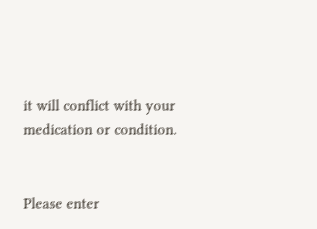it will conflict with your medication or condition.


Please enter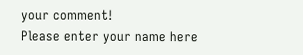your comment!
Please enter your name here